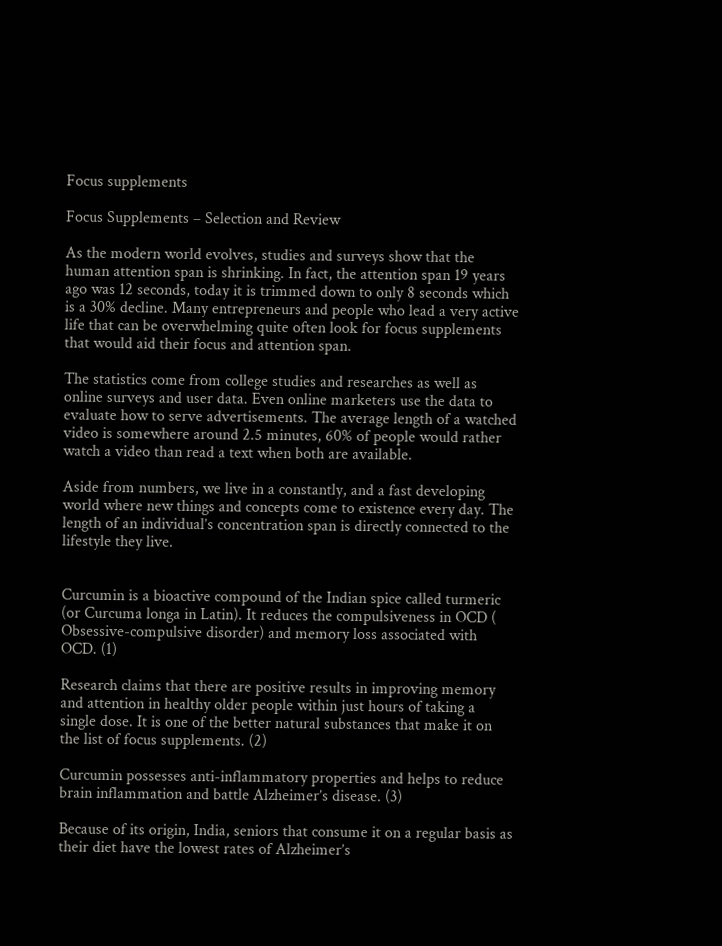Focus supplements

Focus Supplements – Selection and Review

As the modern world evolves, studies and surveys show that the human attention span is shrinking. In fact, the attention span 19 years ago was 12 seconds, today it is trimmed down to only 8 seconds which is a 30% decline. Many entrepreneurs and people who lead a very active life that can be overwhelming quite often look for focus supplements that would aid their focus and attention span.

The statistics come from college studies and researches as well as online surveys and user data. Even online marketers use the data to evaluate how to serve advertisements. The average length of a watched video is somewhere around 2.5 minutes, 60% of people would rather watch a video than read a text when both are available.

Aside from numbers, we live in a constantly, and a fast developing world where new things and concepts come to existence every day. The length of an individual’s concentration span is directly connected to the lifestyle they live.


Curcumin is a bioactive compound of the Indian spice called turmeric (or Curcuma longa in Latin). It reduces the compulsiveness in OCD ( Obsessive-compulsive disorder) and memory loss associated with OCD. (1)

Research claims that there are positive results in improving memory and attention in healthy older people within just hours of taking a single dose. It is one of the better natural substances that make it on the list of focus supplements. (2)

Curcumin possesses anti-inflammatory properties and helps to reduce brain inflammation and battle Alzheimer’s disease. (3)

Because of its origin, India, seniors that consume it on a regular basis as their diet have the lowest rates of Alzheimer’s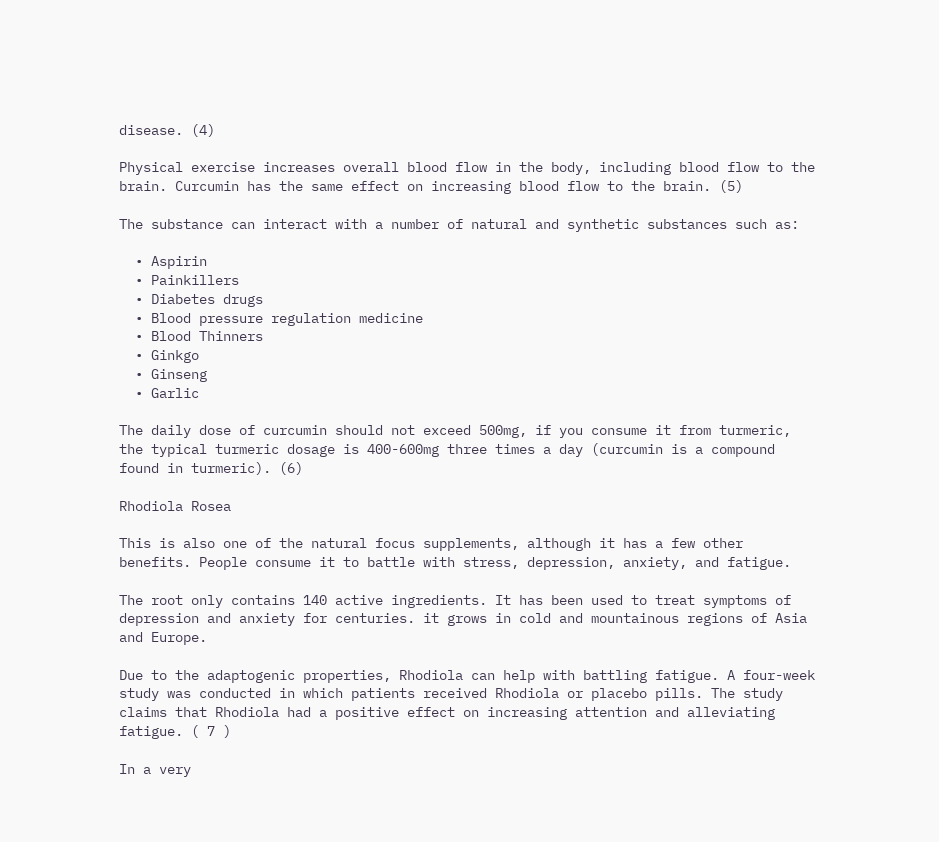disease. (4)

Physical exercise increases overall blood flow in the body, including blood flow to the brain. Curcumin has the same effect on increasing blood flow to the brain. (5)

The substance can interact with a number of natural and synthetic substances such as:

  • Aspirin
  • Painkillers
  • Diabetes drugs
  • Blood pressure regulation medicine
  • Blood Thinners
  • Ginkgo
  • Ginseng
  • Garlic

The daily dose of curcumin should not exceed 500mg, if you consume it from turmeric, the typical turmeric dosage is 400-600mg three times a day (curcumin is a compound found in turmeric). (6)

Rhodiola Rosea

This is also one of the natural focus supplements, although it has a few other benefits. People consume it to battle with stress, depression, anxiety, and fatigue.

The root only contains 140 active ingredients. It has been used to treat symptoms of depression and anxiety for centuries. it grows in cold and mountainous regions of Asia and Europe.

Due to the adaptogenic properties, Rhodiola can help with battling fatigue. A four-week study was conducted in which patients received Rhodiola or placebo pills. The study claims that Rhodiola had a positive effect on increasing attention and alleviating fatigue. ( 7 )

In a very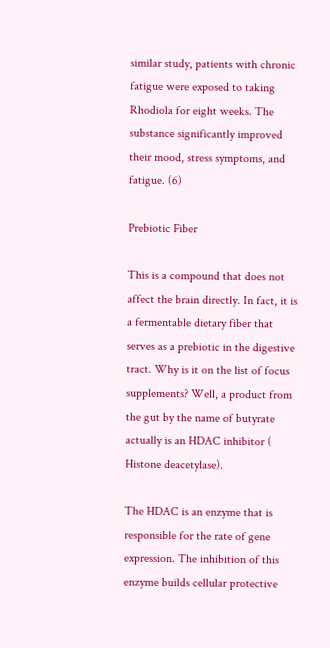similar study, patients with chronic fatigue were exposed to taking Rhodiola for eight weeks. The substance significantly improved their mood, stress symptoms, and fatigue. (6)

Prebiotic Fiber

This is a compound that does not affect the brain directly. In fact, it is a fermentable dietary fiber that serves as a prebiotic in the digestive tract. Why is it on the list of focus supplements? Well, a product from the gut by the name of butyrate actually is an HDAC inhibitor ( Histone deacetylase).

The HDAC is an enzyme that is responsible for the rate of gene expression. The inhibition of this enzyme builds cellular protective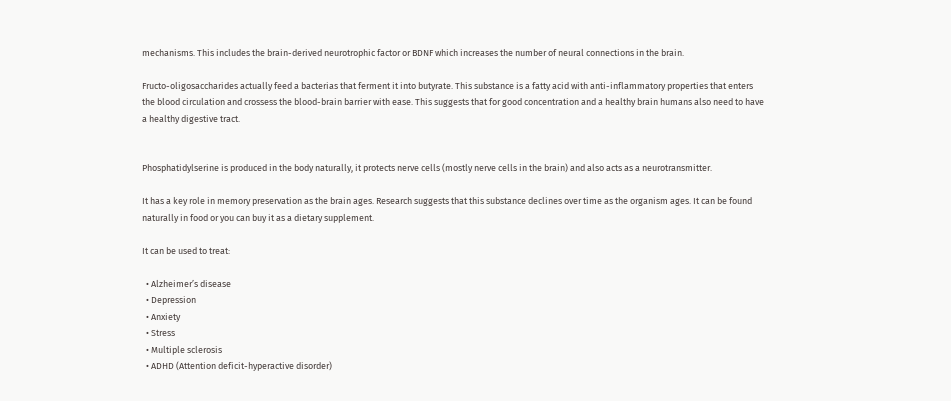mechanisms. This includes the brain-derived neurotrophic factor or BDNF which increases the number of neural connections in the brain.

Fructo-oligosaccharides actually feed a bacterias that ferment it into butyrate. This substance is a fatty acid with anti-inflammatory properties that enters the blood circulation and crossess the blood-brain barrier with ease. This suggests that for good concentration and a healthy brain humans also need to have a healthy digestive tract.


Phosphatidylserine is produced in the body naturally, it protects nerve cells (mostly nerve cells in the brain) and also acts as a neurotransmitter.

It has a key role in memory preservation as the brain ages. Research suggests that this substance declines over time as the organism ages. It can be found naturally in food or you can buy it as a dietary supplement.

It can be used to treat:

  • Alzheimer’s disease
  • Depression
  • Anxiety
  • Stress
  • Multiple sclerosis
  • ADHD (Attention deficit-hyperactive disorder)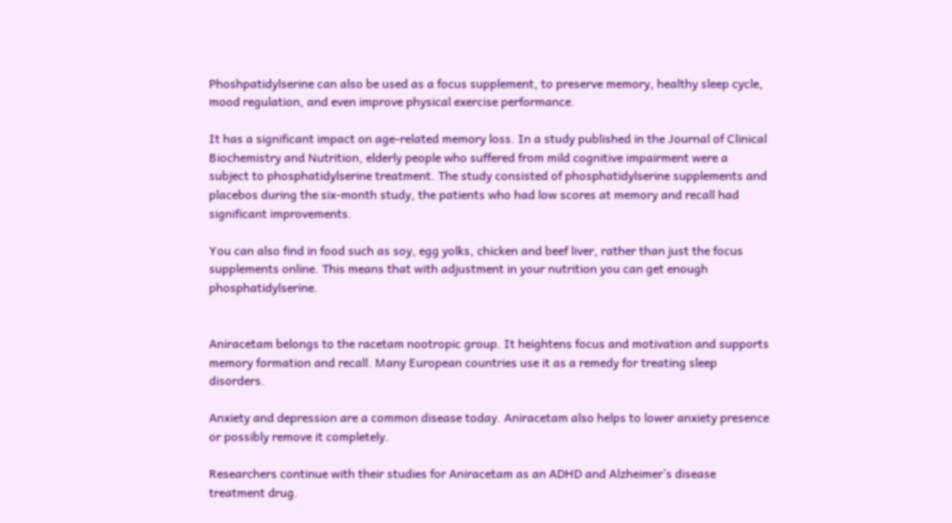Phoshpatidylserine can also be used as a focus supplement, to preserve memory, healthy sleep cycle, mood regulation, and even improve physical exercise performance.

It has a significant impact on age-related memory loss. In a study published in the Journal of Clinical Biochemistry and Nutrition, elderly people who suffered from mild cognitive impairment were a subject to phosphatidylserine treatment. The study consisted of phosphatidylserine supplements and placebos during the six-month study, the patients who had low scores at memory and recall had significant improvements.

You can also find in food such as soy, egg yolks, chicken and beef liver, rather than just the focus supplements online. This means that with adjustment in your nutrition you can get enough phosphatidylserine.


Aniracetam belongs to the racetam nootropic group. It heightens focus and motivation and supports memory formation and recall. Many European countries use it as a remedy for treating sleep disorders.

Anxiety and depression are a common disease today. Aniracetam also helps to lower anxiety presence or possibly remove it completely.

Researchers continue with their studies for Aniracetam as an ADHD and Alzheimer’s disease treatment drug.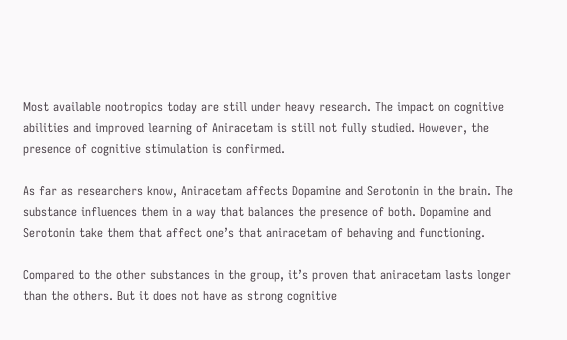Most available nootropics today are still under heavy research. The impact on cognitive abilities and improved learning of Aniracetam is still not fully studied. However, the presence of cognitive stimulation is confirmed.

As far as researchers know, Aniracetam affects Dopamine and Serotonin in the brain. The substance influences them in a way that balances the presence of both. Dopamine and Serotonin take them that affect one’s that aniracetam of behaving and functioning.

Compared to the other substances in the group, it’s proven that aniracetam lasts longer than the others. But it does not have as strong cognitive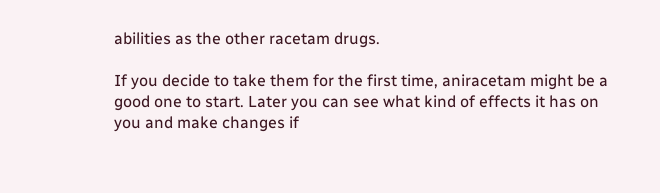abilities as the other racetam drugs.

If you decide to take them for the first time, aniracetam might be a good one to start. Later you can see what kind of effects it has on you and make changes if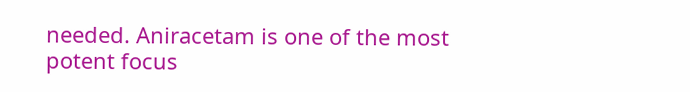needed. Aniracetam is one of the most potent focus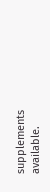supplements available.